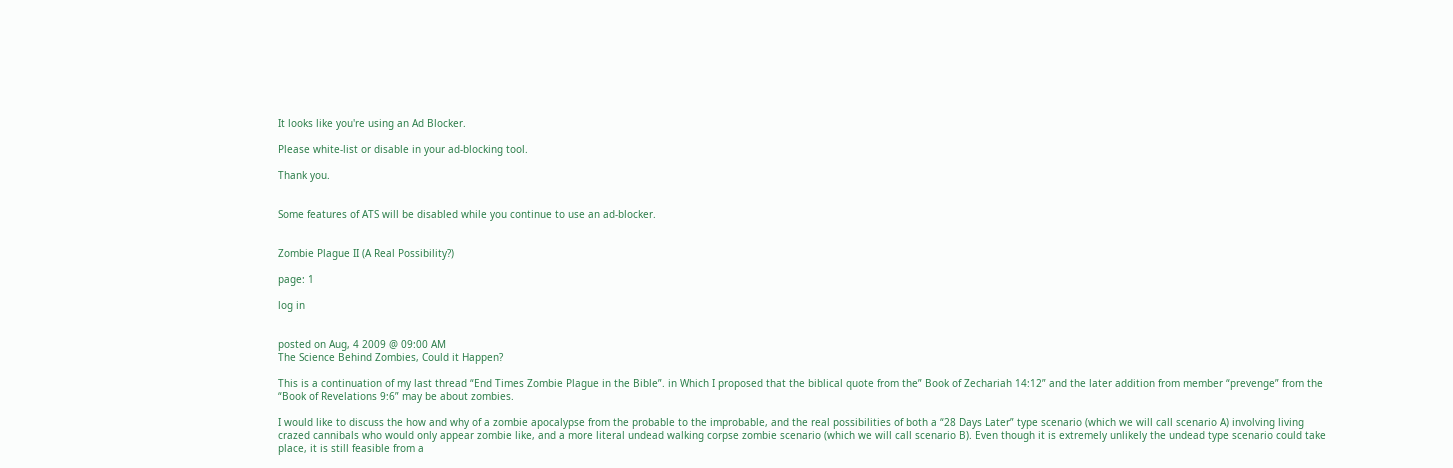It looks like you're using an Ad Blocker.

Please white-list or disable in your ad-blocking tool.

Thank you.


Some features of ATS will be disabled while you continue to use an ad-blocker.


Zombie Plague II (A Real Possibility?)

page: 1

log in


posted on Aug, 4 2009 @ 09:00 AM
The Science Behind Zombies, Could it Happen?

This is a continuation of my last thread “End Times Zombie Plague in the Bible”. in Which I proposed that the biblical quote from the” Book of Zechariah 14:12” and the later addition from member “prevenge” from the “Book of Revelations 9:6” may be about zombies.

I would like to discuss the how and why of a zombie apocalypse from the probable to the improbable, and the real possibilities of both a “28 Days Later” type scenario (which we will call scenario A) involving living crazed cannibals who would only appear zombie like, and a more literal undead walking corpse zombie scenario (which we will call scenario B). Even though it is extremely unlikely the undead type scenario could take place, it is still feasible from a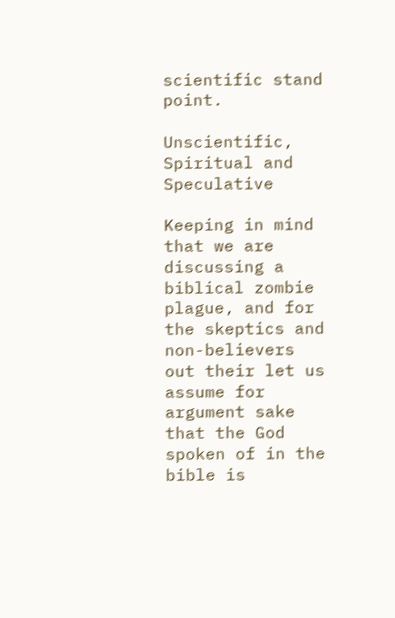scientific stand point.

Unscientific, Spiritual and Speculative

Keeping in mind that we are discussing a biblical zombie plague, and for the skeptics and non-believers out their let us assume for argument sake that the God spoken of in the bible is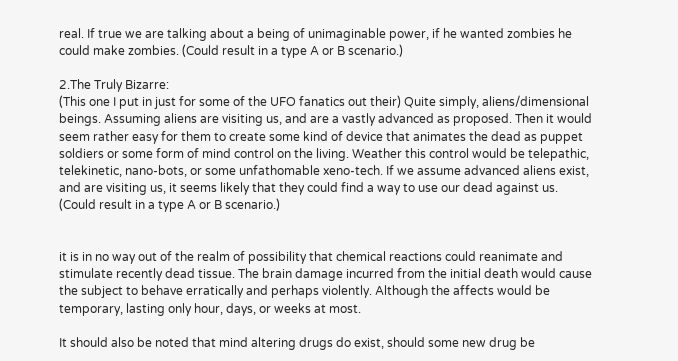real. If true we are talking about a being of unimaginable power, if he wanted zombies he could make zombies. (Could result in a type A or B scenario.)

2.The Truly Bizarre:
(This one I put in just for some of the UFO fanatics out their) Quite simply, aliens/dimensional beings. Assuming aliens are visiting us, and are a vastly advanced as proposed. Then it would seem rather easy for them to create some kind of device that animates the dead as puppet soldiers or some form of mind control on the living. Weather this control would be telepathic, telekinetic, nano-bots, or some unfathomable xeno-tech. If we assume advanced aliens exist, and are visiting us, it seems likely that they could find a way to use our dead against us. (Could result in a type A or B scenario.)


it is in no way out of the realm of possibility that chemical reactions could reanimate and stimulate recently dead tissue. The brain damage incurred from the initial death would cause the subject to behave erratically and perhaps violently. Although the affects would be temporary, lasting only hour, days, or weeks at most.

It should also be noted that mind altering drugs do exist, should some new drug be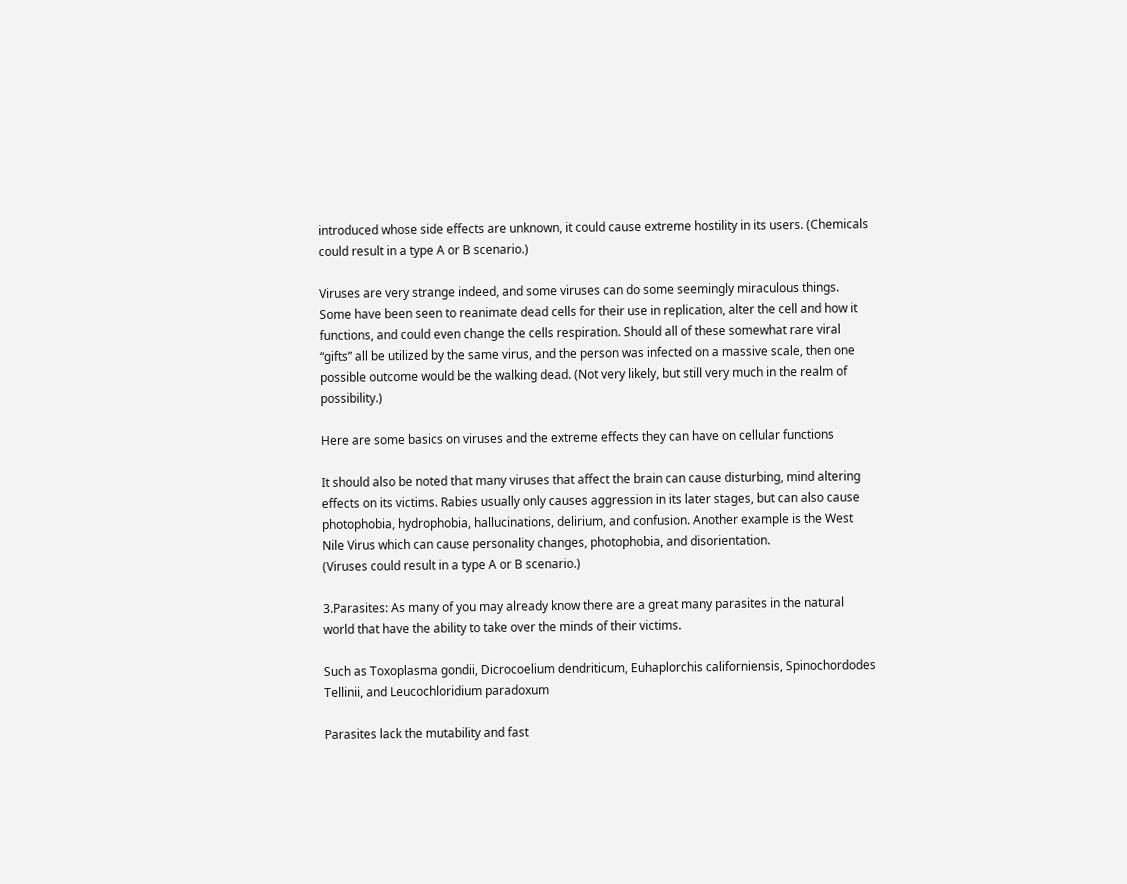introduced whose side effects are unknown, it could cause extreme hostility in its users. (Chemicals could result in a type A or B scenario.)

Viruses are very strange indeed, and some viruses can do some seemingly miraculous things. Some have been seen to reanimate dead cells for their use in replication, alter the cell and how it functions, and could even change the cells respiration. Should all of these somewhat rare viral “gifts” all be utilized by the same virus, and the person was infected on a massive scale, then one possible outcome would be the walking dead. (Not very likely, but still very much in the realm of possibility.)

Here are some basics on viruses and the extreme effects they can have on cellular functions

It should also be noted that many viruses that affect the brain can cause disturbing, mind altering effects on its victims. Rabies usually only causes aggression in its later stages, but can also cause photophobia, hydrophobia, hallucinations, delirium, and confusion. Another example is the West Nile Virus which can cause personality changes, photophobia, and disorientation.
(Viruses could result in a type A or B scenario.)

3.Parasites: As many of you may already know there are a great many parasites in the natural world that have the ability to take over the minds of their victims.

Such as Toxoplasma gondii, Dicrocoelium dendriticum, Euhaplorchis californiensis, Spinochordodes Tellinii, and Leucochloridium paradoxum

Parasites lack the mutability and fast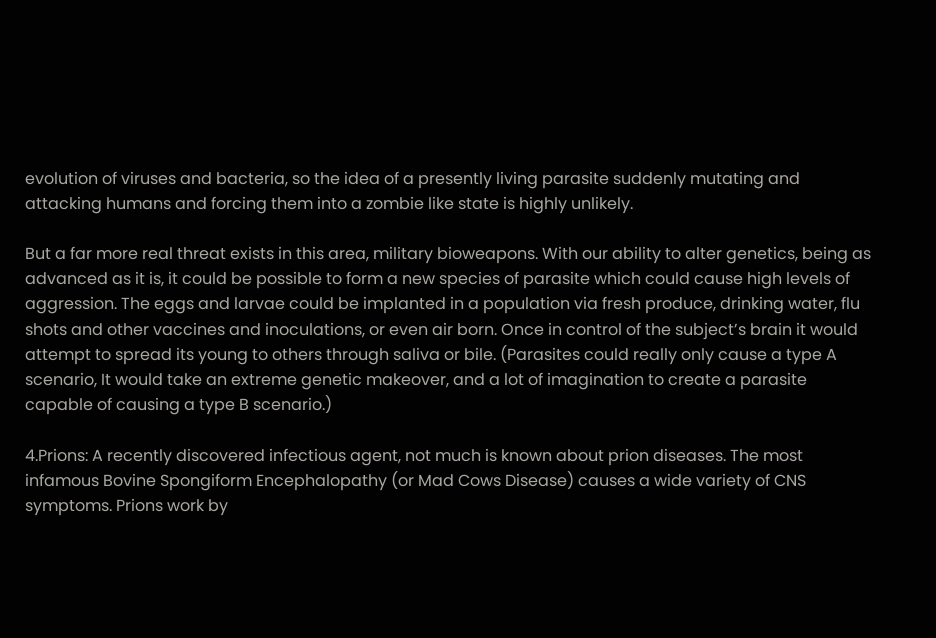evolution of viruses and bacteria, so the idea of a presently living parasite suddenly mutating and attacking humans and forcing them into a zombie like state is highly unlikely.

But a far more real threat exists in this area, military bioweapons. With our ability to alter genetics, being as advanced as it is, it could be possible to form a new species of parasite which could cause high levels of aggression. The eggs and larvae could be implanted in a population via fresh produce, drinking water, flu shots and other vaccines and inoculations, or even air born. Once in control of the subject’s brain it would attempt to spread its young to others through saliva or bile. (Parasites could really only cause a type A scenario, It would take an extreme genetic makeover, and a lot of imagination to create a parasite capable of causing a type B scenario.)

4.Prions: A recently discovered infectious agent, not much is known about prion diseases. The most infamous Bovine Spongiform Encephalopathy (or Mad Cows Disease) causes a wide variety of CNS symptoms. Prions work by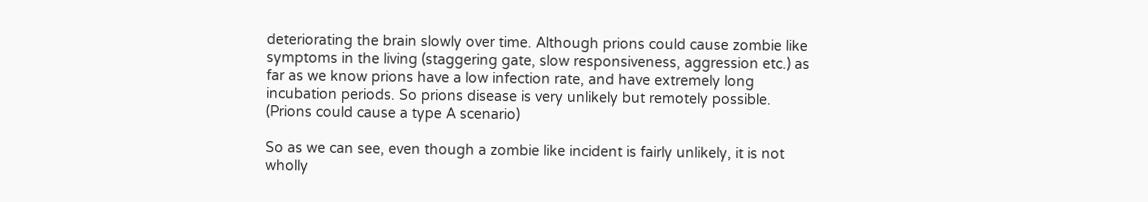deteriorating the brain slowly over time. Although prions could cause zombie like symptoms in the living (staggering gate, slow responsiveness, aggression etc.) as far as we know prions have a low infection rate, and have extremely long incubation periods. So prions disease is very unlikely but remotely possible. (Prions could cause a type A scenario)

So as we can see, even though a zombie like incident is fairly unlikely, it is not wholly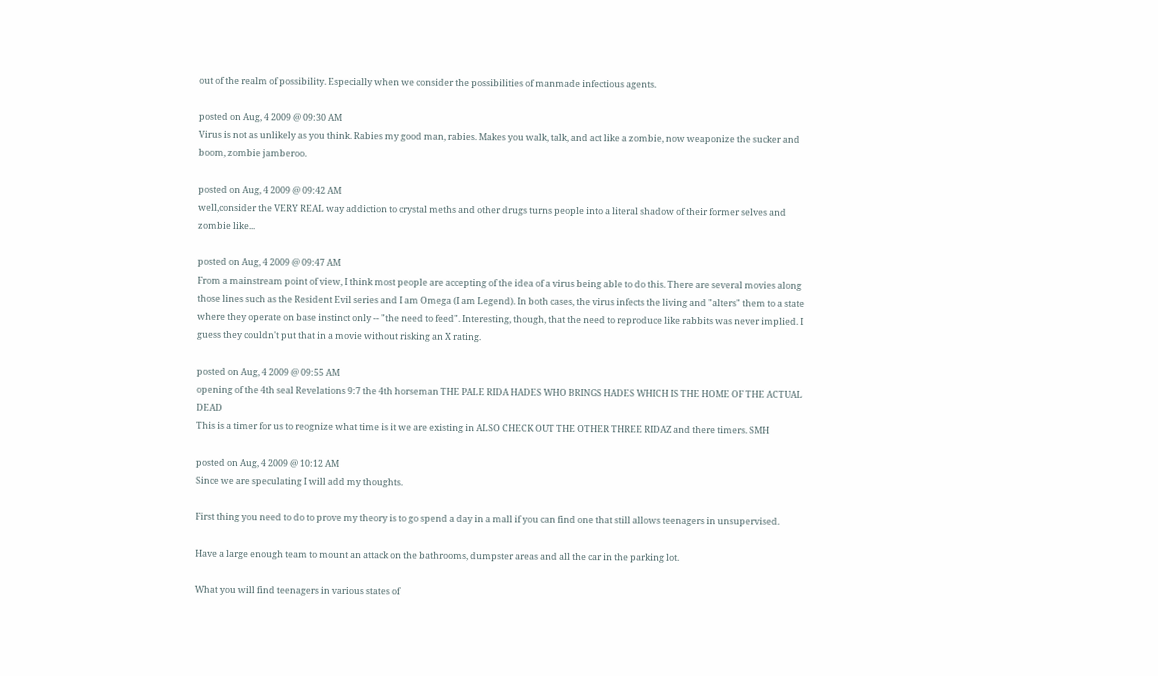out of the realm of possibility. Especially when we consider the possibilities of manmade infectious agents.

posted on Aug, 4 2009 @ 09:30 AM
Virus is not as unlikely as you think. Rabies my good man, rabies. Makes you walk, talk, and act like a zombie, now weaponize the sucker and boom, zombie jamberoo.

posted on Aug, 4 2009 @ 09:42 AM
well,consider the VERY REAL way addiction to crystal meths and other drugs turns people into a literal shadow of their former selves and zombie like...

posted on Aug, 4 2009 @ 09:47 AM
From a mainstream point of view, I think most people are accepting of the idea of a virus being able to do this. There are several movies along those lines such as the Resident Evil series and I am Omega (I am Legend). In both cases, the virus infects the living and "alters" them to a state where they operate on base instinct only -- "the need to feed". Interesting, though, that the need to reproduce like rabbits was never implied. I guess they couldn't put that in a movie without risking an X rating.

posted on Aug, 4 2009 @ 09:55 AM
opening of the 4th seal Revelations 9:7 the 4th horseman THE PALE RIDA HADES WHO BRINGS HADES WHICH IS THE HOME OF THE ACTUAL DEAD
This is a timer for us to reognize what time is it we are existing in ALSO CHECK OUT THE OTHER THREE RIDAZ and there timers. SMH

posted on Aug, 4 2009 @ 10:12 AM
Since we are speculating I will add my thoughts.

First thing you need to do to prove my theory is to go spend a day in a mall if you can find one that still allows teenagers in unsupervised.

Have a large enough team to mount an attack on the bathrooms, dumpster areas and all the car in the parking lot.

What you will find teenagers in various states of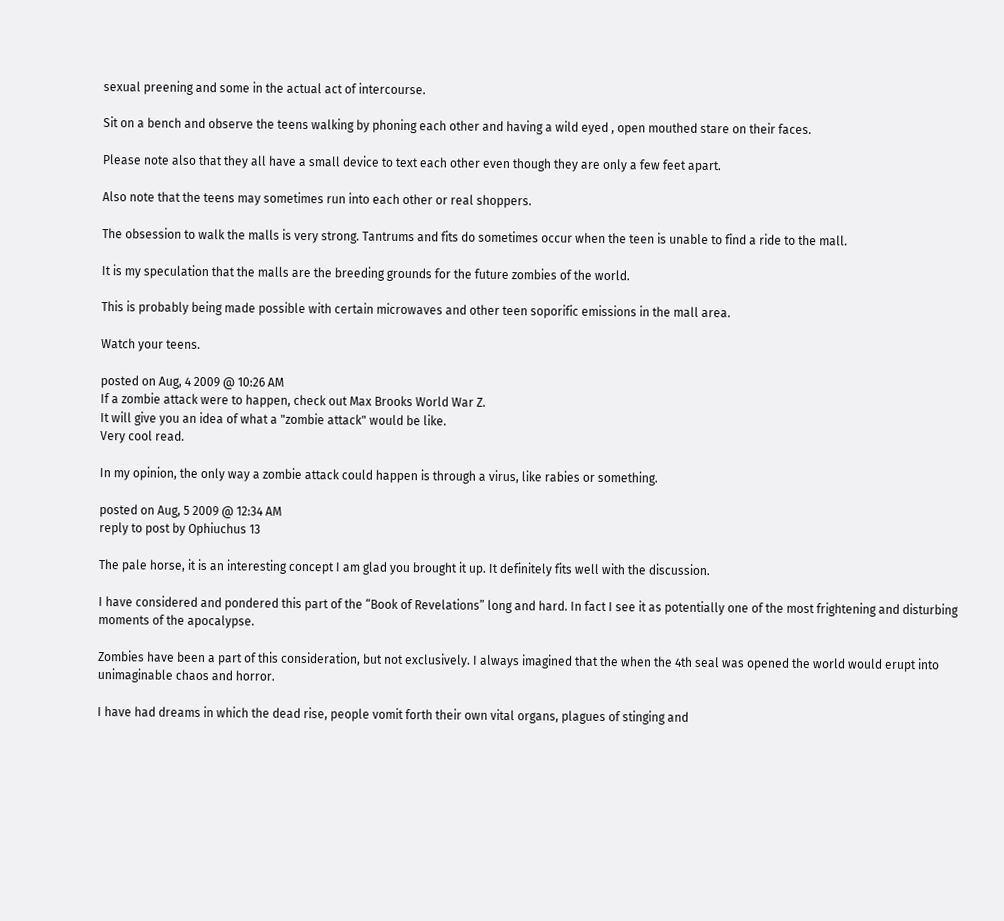sexual preening and some in the actual act of intercourse.

Sit on a bench and observe the teens walking by phoning each other and having a wild eyed , open mouthed stare on their faces.

Please note also that they all have a small device to text each other even though they are only a few feet apart.

Also note that the teens may sometimes run into each other or real shoppers.

The obsession to walk the malls is very strong. Tantrums and fits do sometimes occur when the teen is unable to find a ride to the mall.

It is my speculation that the malls are the breeding grounds for the future zombies of the world.

This is probably being made possible with certain microwaves and other teen soporific emissions in the mall area.

Watch your teens.

posted on Aug, 4 2009 @ 10:26 AM
If a zombie attack were to happen, check out Max Brooks World War Z.
It will give you an idea of what a "zombie attack" would be like.
Very cool read.

In my opinion, the only way a zombie attack could happen is through a virus, like rabies or something.

posted on Aug, 5 2009 @ 12:34 AM
reply to post by Ophiuchus 13

The pale horse, it is an interesting concept I am glad you brought it up. It definitely fits well with the discussion.

I have considered and pondered this part of the “Book of Revelations” long and hard. In fact I see it as potentially one of the most frightening and disturbing moments of the apocalypse.

Zombies have been a part of this consideration, but not exclusively. I always imagined that the when the 4th seal was opened the world would erupt into unimaginable chaos and horror.

I have had dreams in which the dead rise, people vomit forth their own vital organs, plagues of stinging and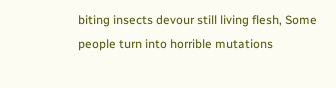biting insects devour still living flesh, Some people turn into horrible mutations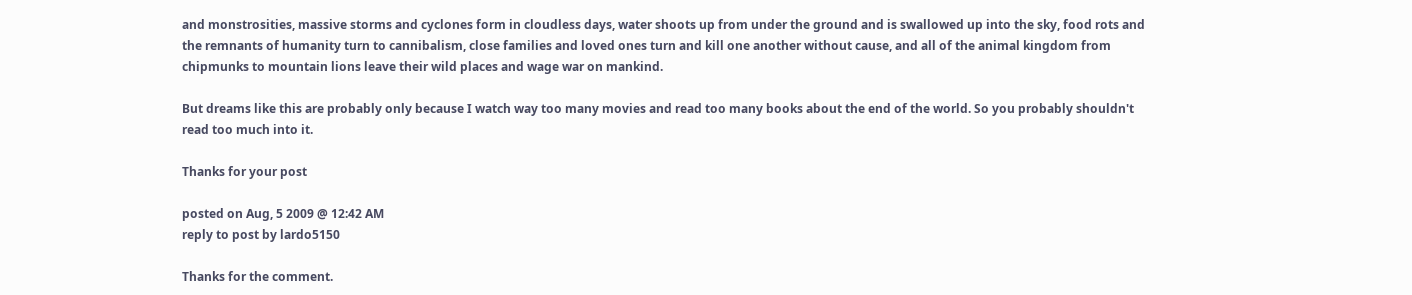and monstrosities, massive storms and cyclones form in cloudless days, water shoots up from under the ground and is swallowed up into the sky, food rots and the remnants of humanity turn to cannibalism, close families and loved ones turn and kill one another without cause, and all of the animal kingdom from chipmunks to mountain lions leave their wild places and wage war on mankind.

But dreams like this are probably only because I watch way too many movies and read too many books about the end of the world. So you probably shouldn't read too much into it.

Thanks for your post

posted on Aug, 5 2009 @ 12:42 AM
reply to post by lardo5150

Thanks for the comment.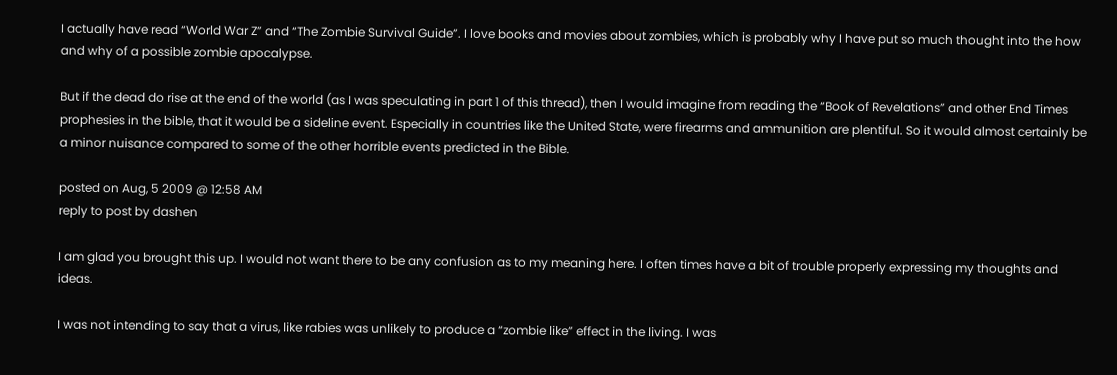I actually have read “World War Z” and “The Zombie Survival Guide”. I love books and movies about zombies, which is probably why I have put so much thought into the how and why of a possible zombie apocalypse.

But if the dead do rise at the end of the world (as I was speculating in part 1 of this thread), then I would imagine from reading the “Book of Revelations” and other End Times prophesies in the bible, that it would be a sideline event. Especially in countries like the United State, were firearms and ammunition are plentiful. So it would almost certainly be a minor nuisance compared to some of the other horrible events predicted in the Bible.

posted on Aug, 5 2009 @ 12:58 AM
reply to post by dashen

I am glad you brought this up. I would not want there to be any confusion as to my meaning here. I often times have a bit of trouble properly expressing my thoughts and ideas.

I was not intending to say that a virus, like rabies was unlikely to produce a “zombie like” effect in the living. I was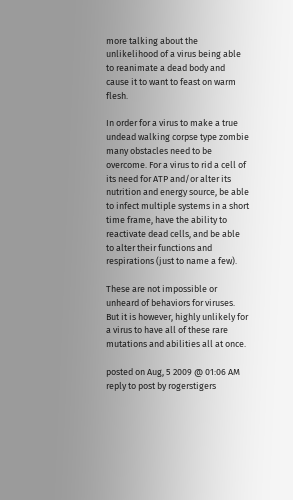more talking about the unlikelihood of a virus being able to reanimate a dead body and cause it to want to feast on warm flesh.

In order for a virus to make a true undead walking corpse type zombie many obstacles need to be overcome. For a virus to rid a cell of its need for ATP and/or alter its nutrition and energy source, be able to infect multiple systems in a short time frame, have the ability to reactivate dead cells, and be able to alter their functions and respirations (just to name a few).

These are not impossible or unheard of behaviors for viruses. But it is however, highly unlikely for a virus to have all of these rare mutations and abilities all at once.

posted on Aug, 5 2009 @ 01:06 AM
reply to post by rogerstigers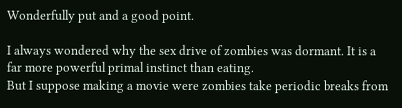Wonderfully put and a good point.

I always wondered why the sex drive of zombies was dormant. It is a far more powerful primal instinct than eating.
But I suppose making a movie were zombies take periodic breaks from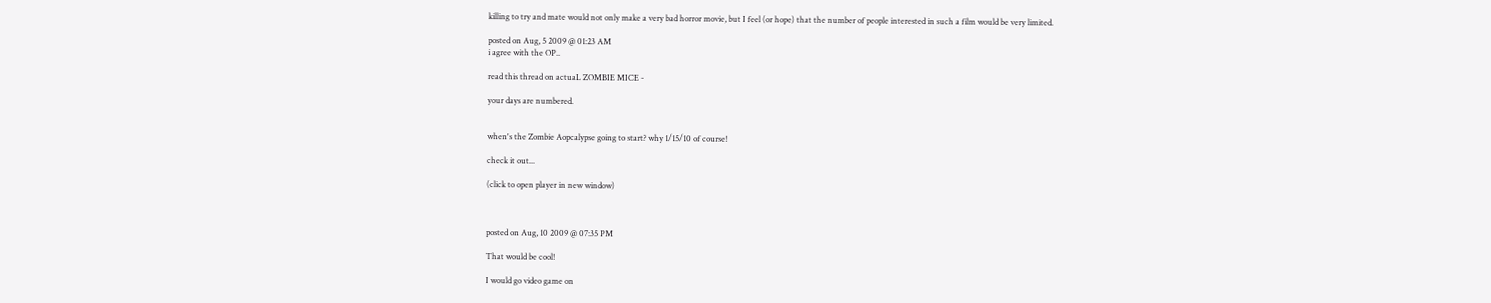killing to try and mate would not only make a very bad horror movie, but I feel (or hope) that the number of people interested in such a film would be very limited.

posted on Aug, 5 2009 @ 01:23 AM
i agree with the OP..

read this thread on actuaL ZOMBIE MICE -

your days are numbered.


when's the Zombie Aopcalypse going to start? why 1/15/10 of course!

check it out...

(click to open player in new window)



posted on Aug, 10 2009 @ 07:35 PM

That would be cool!

I would go video game on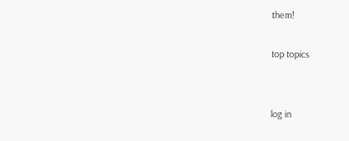them!

top topics


log in